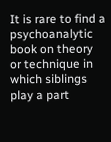It is rare to find a psychoanalytic book on theory or technique in which siblings play a part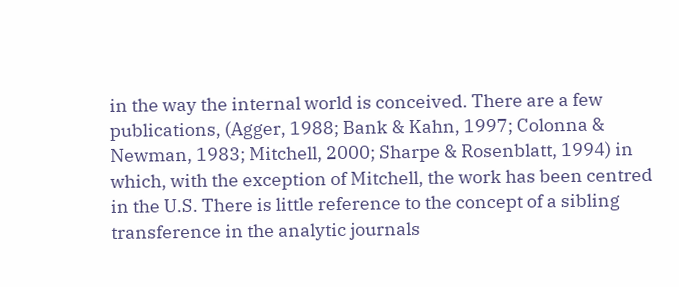in the way the internal world is conceived. There are a few publications, (Agger, 1988; Bank & Kahn, 1997; Colonna & Newman, 1983; Mitchell, 2000; Sharpe & Rosenblatt, 1994) in which, with the exception of Mitchell, the work has been centred in the U.S. There is little reference to the concept of a sibling transference in the analytic journals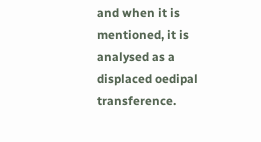and when it is mentioned, it is analysed as a displaced oedipal transference.